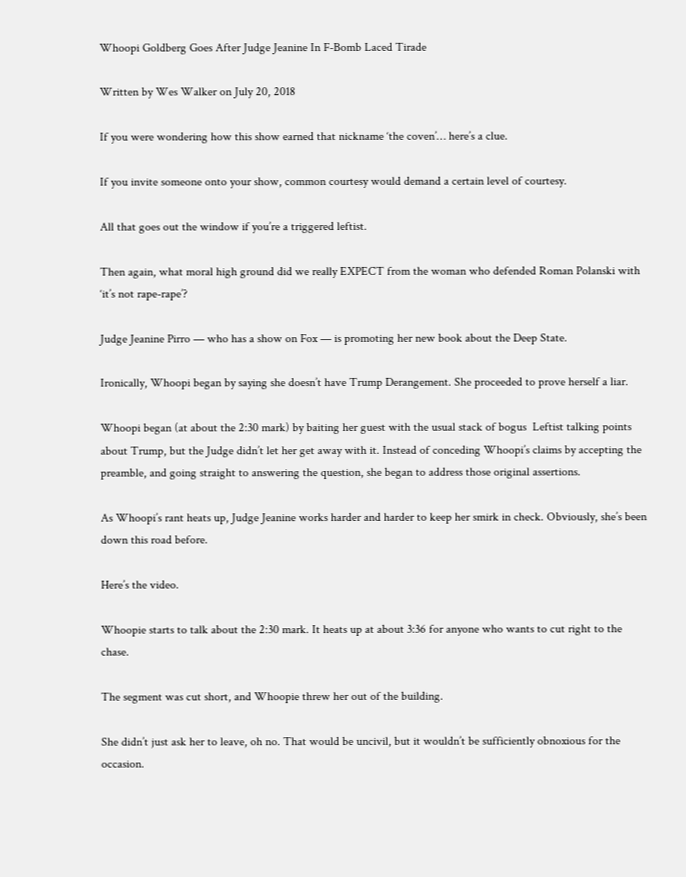Whoopi Goldberg Goes After Judge Jeanine In F-Bomb Laced Tirade

Written by Wes Walker on July 20, 2018

If you were wondering how this show earned that nickname ‘the coven’… here’s a clue.

If you invite someone onto your show, common courtesy would demand a certain level of courtesy.

All that goes out the window if you’re a triggered leftist.

Then again, what moral high ground did we really EXPECT from the woman who defended Roman Polanski with ‘it’s not rape-rape’?

Judge Jeanine Pirro — who has a show on Fox — is promoting her new book about the Deep State.

Ironically, Whoopi began by saying she doesn’t have Trump Derangement. She proceeded to prove herself a liar.

Whoopi began (at about the 2:30 mark) by baiting her guest with the usual stack of bogus  Leftist talking points about Trump, but the Judge didn’t let her get away with it. Instead of conceding Whoopi’s claims by accepting the preamble, and going straight to answering the question, she began to address those original assertions.

As Whoopi’s rant heats up, Judge Jeanine works harder and harder to keep her smirk in check. Obviously, she’s been down this road before.

Here’s the video.

Whoopie starts to talk about the 2:30 mark. It heats up at about 3:36 for anyone who wants to cut right to the chase.

The segment was cut short, and Whoopie threw her out of the building.

She didn’t just ask her to leave, oh no. That would be uncivil, but it wouldn’t be sufficiently obnoxious for the occasion.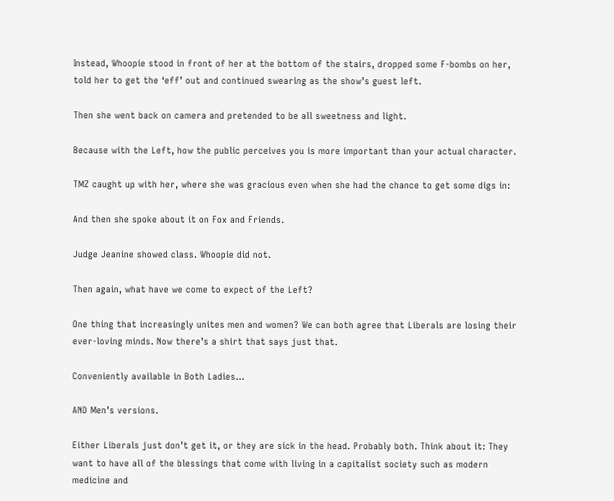Instead, Whoopie stood in front of her at the bottom of the stairs, dropped some F-bombs on her, told her to get the ‘eff’ out and continued swearing as the show’s guest left.

Then she went back on camera and pretended to be all sweetness and light.

Because with the Left, how the public perceives you is more important than your actual character.

TMZ caught up with her, where she was gracious even when she had the chance to get some digs in:

And then she spoke about it on Fox and Friends.

Judge Jeanine showed class. Whoopie did not.

Then again, what have we come to expect of the Left?

One thing that increasingly unites men and women? We can both agree that Liberals are losing their ever-loving minds. Now there’s a shirt that says just that.

Conveniently available in Both Ladies…

AND Men’s versions.

Either Liberals just don’t get it, or they are sick in the head. Probably both. Think about it: They want to have all of the blessings that come with living in a capitalist society such as modern medicine and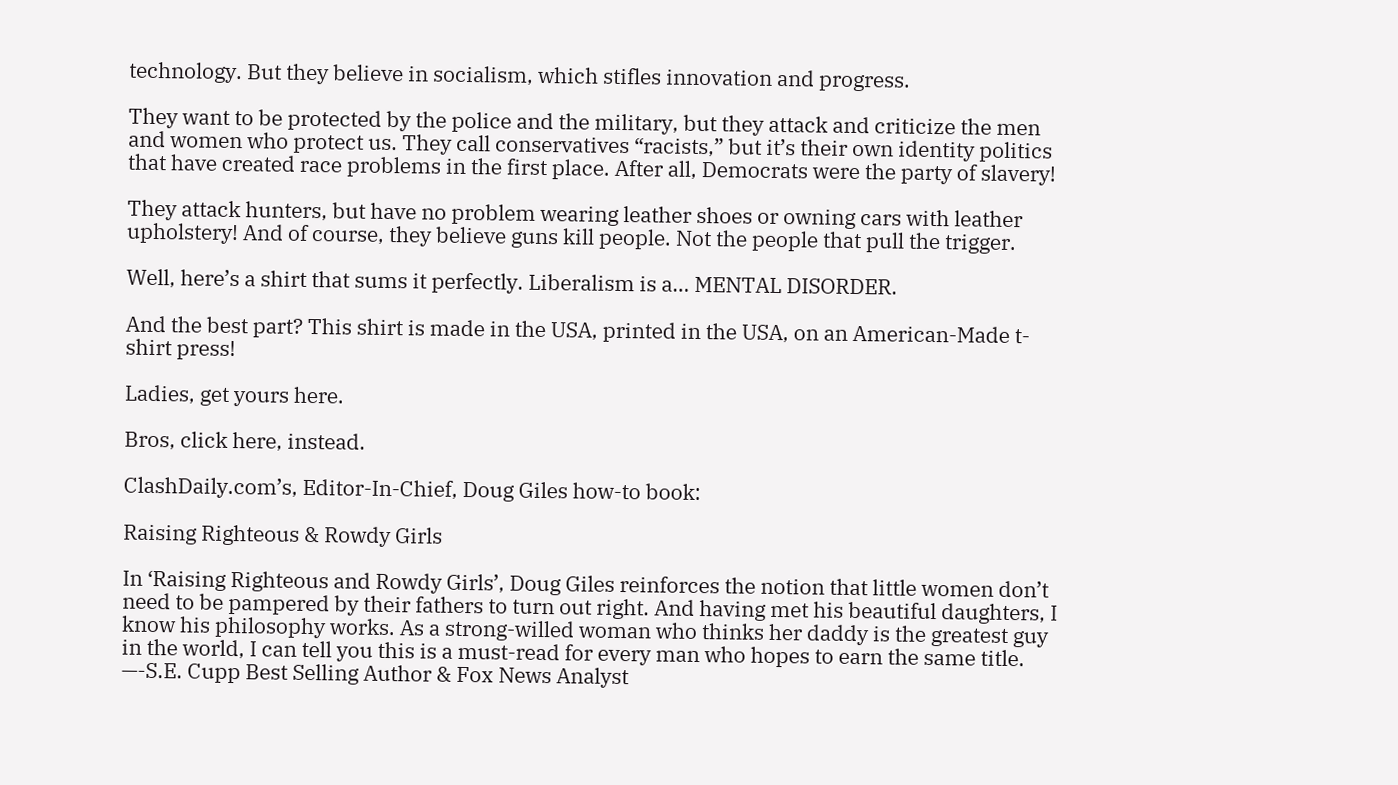technology. But they believe in socialism, which stifles innovation and progress.

They want to be protected by the police and the military, but they attack and criticize the men and women who protect us. They call conservatives “racists,” but it’s their own identity politics that have created race problems in the first place. After all, Democrats were the party of slavery!

They attack hunters, but have no problem wearing leather shoes or owning cars with leather upholstery! And of course, they believe guns kill people. Not the people that pull the trigger.

Well, here’s a shirt that sums it perfectly. Liberalism is a… MENTAL DISORDER.

And the best part? This shirt is made in the USA, printed in the USA, on an American-Made t-shirt press!

Ladies, get yours here.

Bros, click here, instead.

ClashDaily.com’s, Editor-In-Chief, Doug Giles how-to book:

Raising Righteous & Rowdy Girls

In ‘Raising Righteous and Rowdy Girls’, Doug Giles reinforces the notion that little women don’t need to be pampered by their fathers to turn out right. And having met his beautiful daughters, I know his philosophy works. As a strong-willed woman who thinks her daddy is the greatest guy in the world, I can tell you this is a must-read for every man who hopes to earn the same title. —-S.E. Cupp Best Selling Author & Fox News Analyst